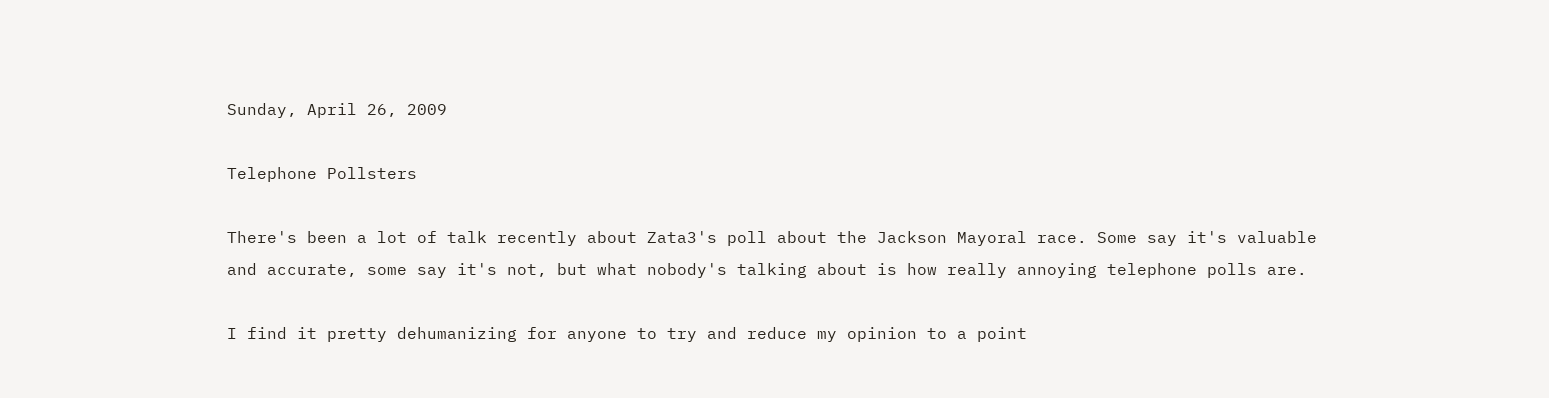Sunday, April 26, 2009

Telephone Pollsters

There's been a lot of talk recently about Zata3's poll about the Jackson Mayoral race. Some say it's valuable and accurate, some say it's not, but what nobody's talking about is how really annoying telephone polls are.

I find it pretty dehumanizing for anyone to try and reduce my opinion to a point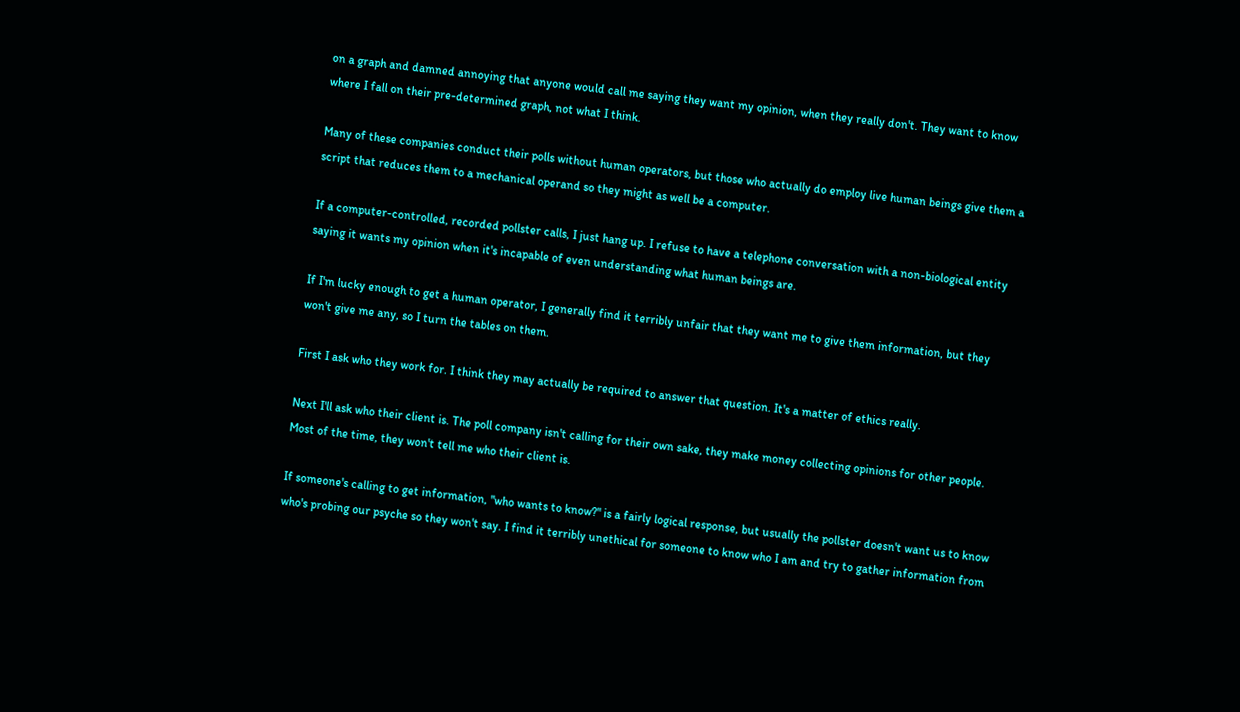on a graph and damned annoying that anyone would call me saying they want my opinion, when they really don't. They want to know where I fall on their pre-determined graph, not what I think.

Many of these companies conduct their polls without human operators, but those who actually do employ live human beings give them a script that reduces them to a mechanical operand so they might as well be a computer.

If a computer-controlled, recorded pollster calls, I just hang up. I refuse to have a telephone conversation with a non-biological entity saying it wants my opinion when it's incapable of even understanding what human beings are.

If I'm lucky enough to get a human operator, I generally find it terribly unfair that they want me to give them information, but they won't give me any, so I turn the tables on them.

First I ask who they work for. I think they may actually be required to answer that question. It's a matter of ethics really.

Next I'll ask who their client is. The poll company isn't calling for their own sake, they make money collecting opinions for other people. Most of the time, they won't tell me who their client is.

If someone's calling to get information, "who wants to know?" is a fairly logical response, but usually the pollster doesn't want us to know who's probing our psyche so they won't say. I find it terribly unethical for someone to know who I am and try to gather information from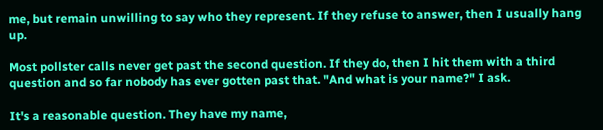me, but remain unwilling to say who they represent. If they refuse to answer, then I usually hang up.

Most pollster calls never get past the second question. If they do, then I hit them with a third question and so far nobody has ever gotten past that. "And what is your name?" I ask.

It's a reasonable question. They have my name,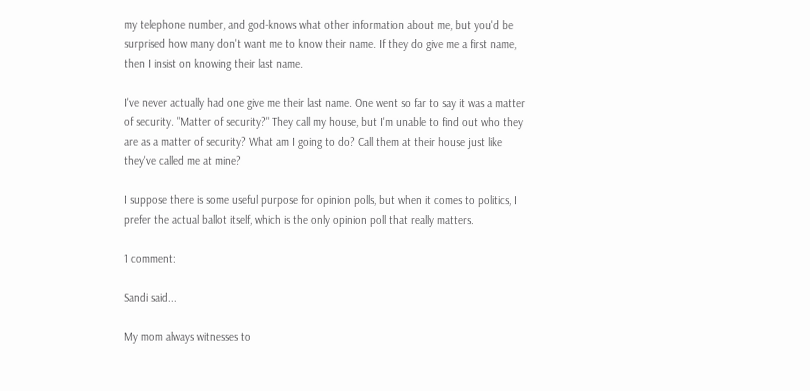my telephone number, and god-knows what other information about me, but you'd be surprised how many don't want me to know their name. If they do give me a first name, then I insist on knowing their last name.

I've never actually had one give me their last name. One went so far to say it was a matter of security. "Matter of security?" They call my house, but I'm unable to find out who they are as a matter of security? What am I going to do? Call them at their house just like they've called me at mine?

I suppose there is some useful purpose for opinion polls, but when it comes to politics, I prefer the actual ballot itself, which is the only opinion poll that really matters.

1 comment:

Sandi said...

My mom always witnesses to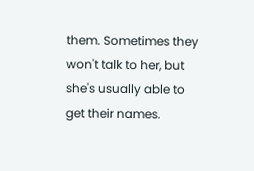them. Sometimes they won't talk to her, but she's usually able to get their names.